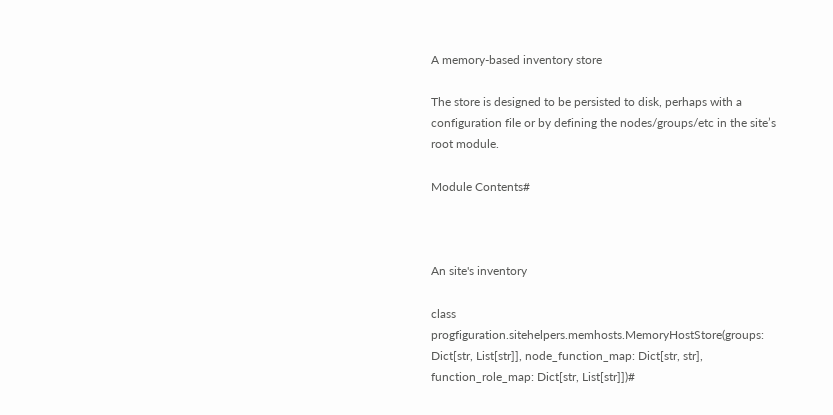A memory-based inventory store

The store is designed to be persisted to disk, perhaps with a configuration file or by defining the nodes/groups/etc in the site’s root module.

Module Contents#



An site's inventory

class progfiguration.sitehelpers.memhosts.MemoryHostStore(groups: Dict[str, List[str]], node_function_map: Dict[str, str], function_role_map: Dict[str, List[str]])#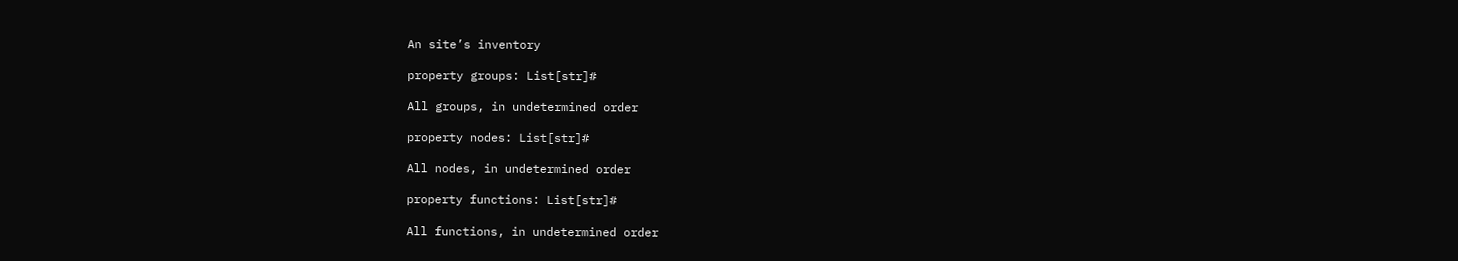An site’s inventory

property groups: List[str]#

All groups, in undetermined order

property nodes: List[str]#

All nodes, in undetermined order

property functions: List[str]#

All functions, in undetermined order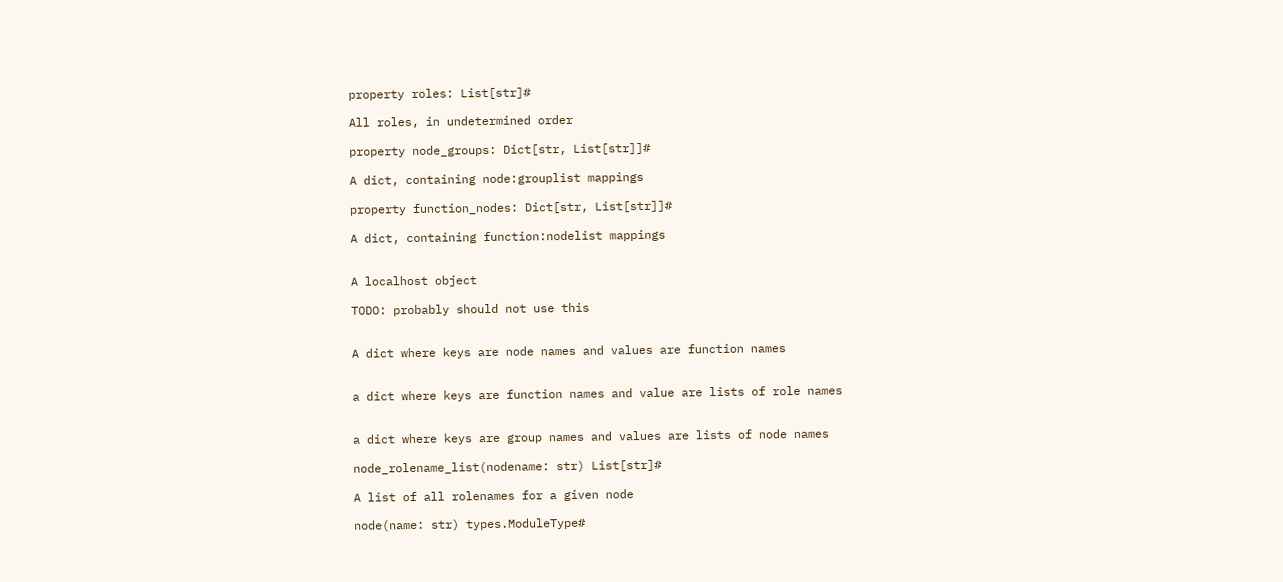property roles: List[str]#

All roles, in undetermined order

property node_groups: Dict[str, List[str]]#

A dict, containing node:grouplist mappings

property function_nodes: Dict[str, List[str]]#

A dict, containing function:nodelist mappings


A localhost object

TODO: probably should not use this


A dict where keys are node names and values are function names


a dict where keys are function names and value are lists of role names


a dict where keys are group names and values are lists of node names

node_rolename_list(nodename: str) List[str]#

A list of all rolenames for a given node

node(name: str) types.ModuleType#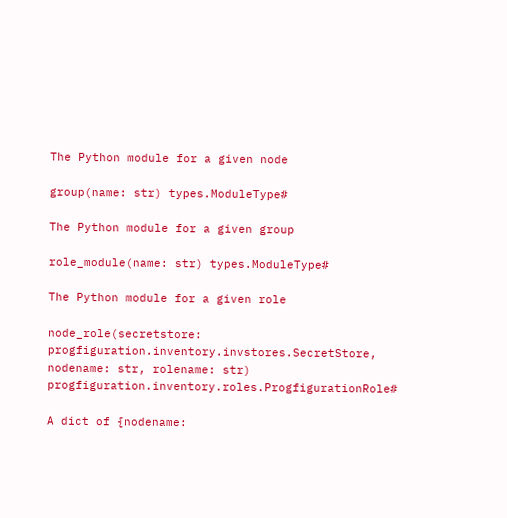The Python module for a given node

group(name: str) types.ModuleType#

The Python module for a given group

role_module(name: str) types.ModuleType#

The Python module for a given role

node_role(secretstore: progfiguration.inventory.invstores.SecretStore, nodename: str, rolename: str) progfiguration.inventory.roles.ProgfigurationRole#

A dict of {nodename: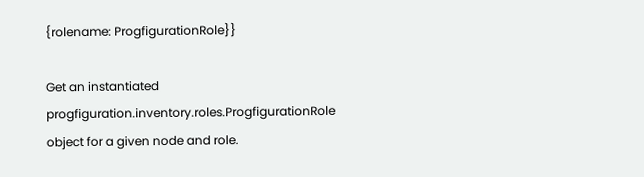{rolename: ProgfigurationRole}}

Get an instantiated progfiguration.inventory.roles.ProgfigurationRole object for a given node and role.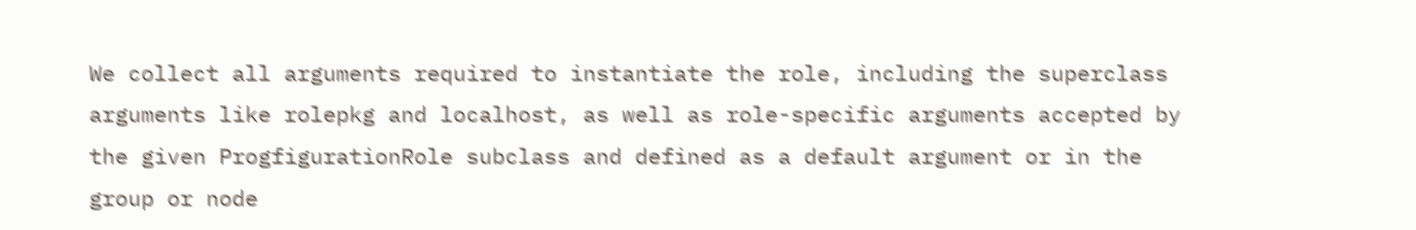We collect all arguments required to instantiate the role, including the superclass arguments like rolepkg and localhost, as well as role-specific arguments accepted by the given ProgfigurationRole subclass and defined as a default argument or in the group or node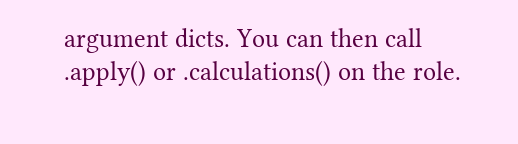argument dicts. You can then call .apply() or .calculations() on the role.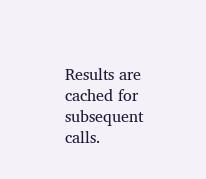Results are cached for subsequent calls.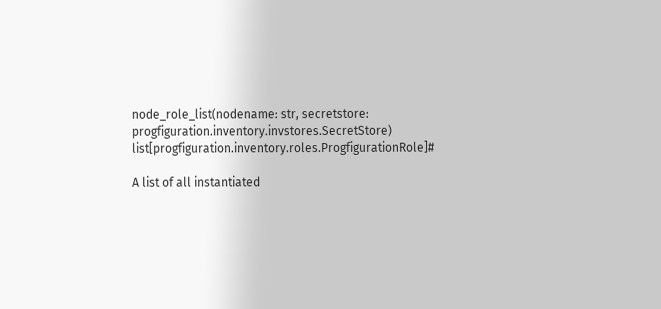node_role_list(nodename: str, secretstore: progfiguration.inventory.invstores.SecretStore) list[progfiguration.inventory.roles.ProgfigurationRole]#

A list of all instantiated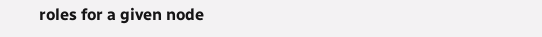roles for a given node